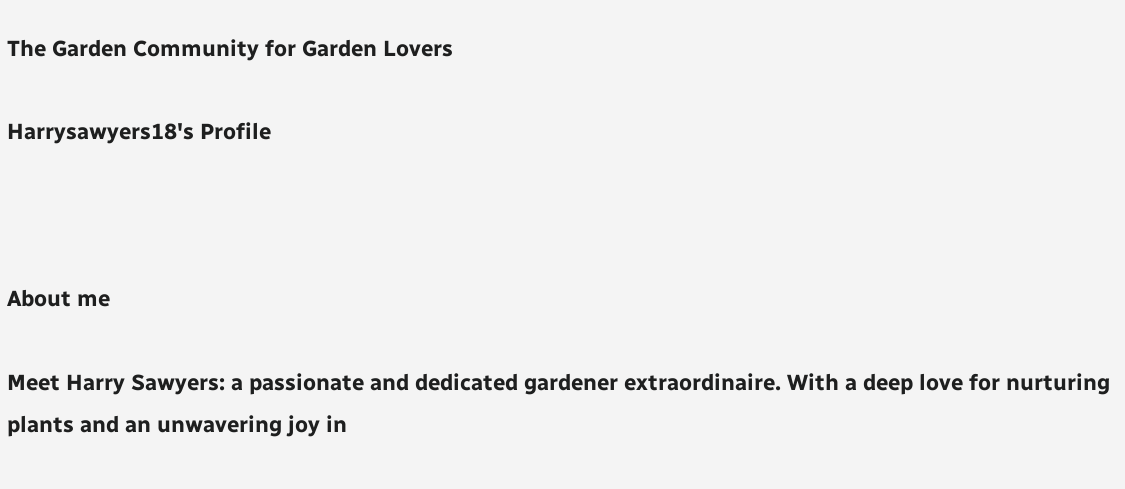The Garden Community for Garden Lovers

Harrysawyers18's Profile



About me

Meet Harry Sawyers: a passionate and dedicated gardener extraordinaire. With a deep love for nurturing plants and an unwavering joy in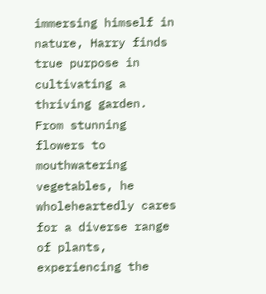immersing himself in nature, Harry finds true purpose in cultivating a thriving garden. From stunning flowers to mouthwatering vegetables, he wholeheartedly cares for a diverse range of plants, experiencing the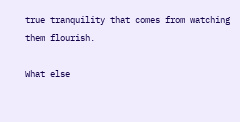true tranquility that comes from watching them flourish.

What else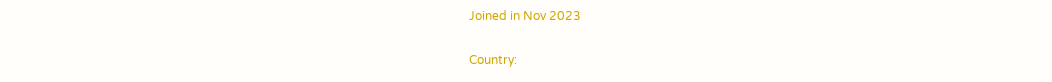Joined in Nov 2023

Country: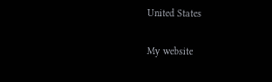United States

My website